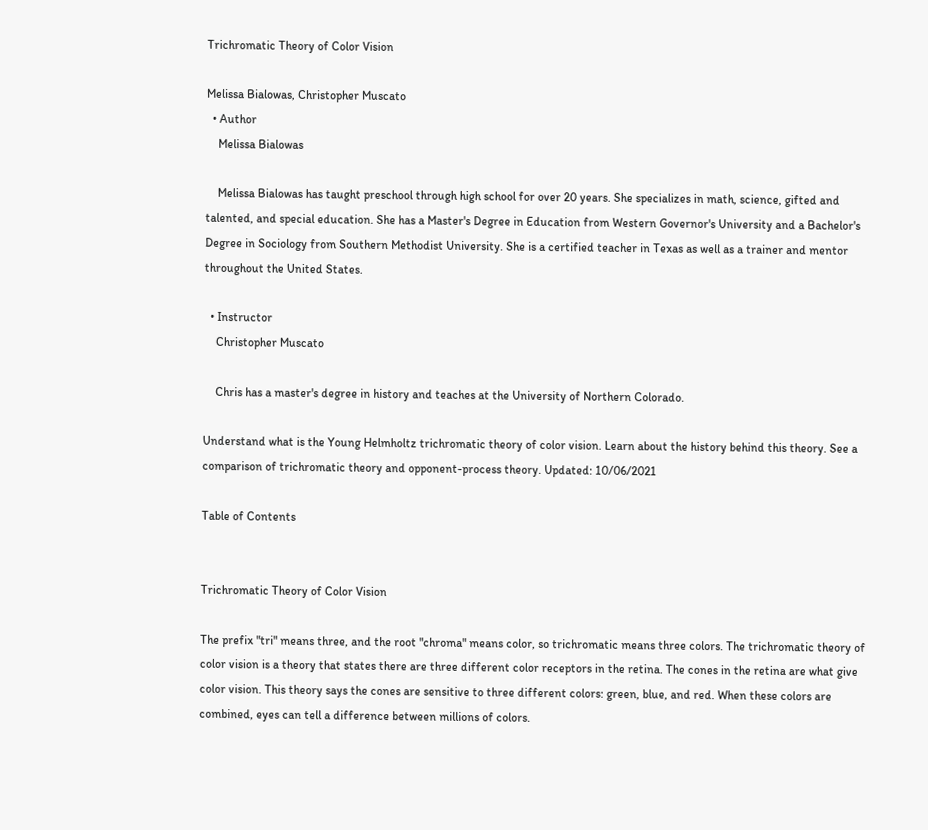Trichromatic Theory of Color Vision

Melissa Bialowas, Christopher Muscato
  • Author
    Melissa Bialowas

    Melissa Bialowas has taught preschool through high school for over 20 years. She specializes in math, science, gifted and talented, and special education. She has a Master's Degree in Education from Western Governor's University and a Bachelor's Degree in Sociology from Southern Methodist University. She is a certified teacher in Texas as well as a trainer and mentor throughout the United States.

  • Instructor
    Christopher Muscato

    Chris has a master's degree in history and teaches at the University of Northern Colorado.

Understand what is the Young Helmholtz trichromatic theory of color vision. Learn about the history behind this theory. See a comparison of trichromatic theory and opponent-process theory. Updated: 10/06/2021

Table of Contents


Trichromatic Theory of Color Vision

The prefix "tri" means three, and the root "chroma" means color, so trichromatic means three colors. The trichromatic theory of color vision is a theory that states there are three different color receptors in the retina. The cones in the retina are what give color vision. This theory says the cones are sensitive to three different colors: green, blue, and red. When these colors are combined, eyes can tell a difference between millions of colors.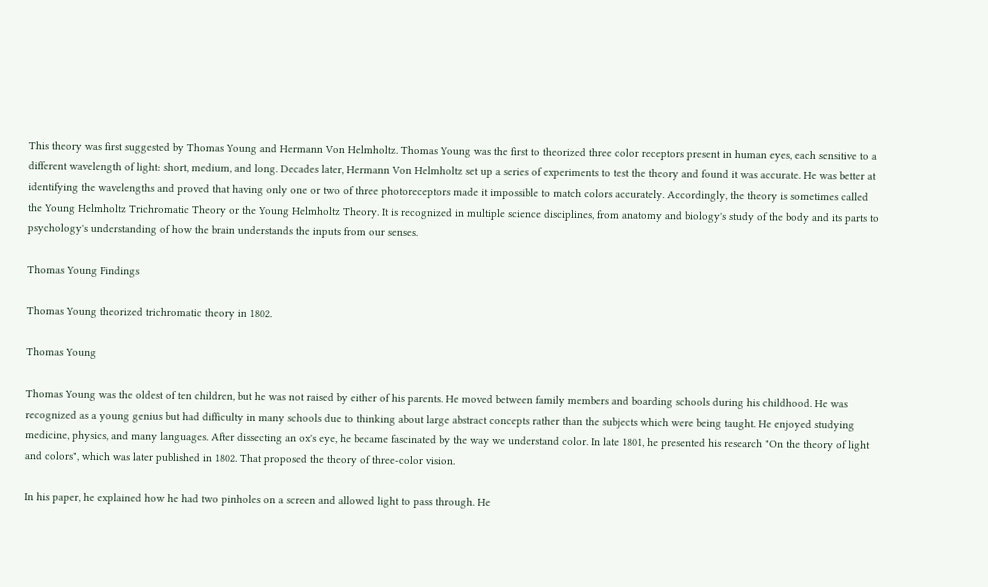This theory was first suggested by Thomas Young and Hermann Von Helmholtz. Thomas Young was the first to theorized three color receptors present in human eyes, each sensitive to a different wavelength of light: short, medium, and long. Decades later, Hermann Von Helmholtz set up a series of experiments to test the theory and found it was accurate. He was better at identifying the wavelengths and proved that having only one or two of three photoreceptors made it impossible to match colors accurately. Accordingly, the theory is sometimes called the Young Helmholtz Trichromatic Theory or the Young Helmholtz Theory. It is recognized in multiple science disciplines, from anatomy and biology's study of the body and its parts to psychology's understanding of how the brain understands the inputs from our senses.

Thomas Young Findings

Thomas Young theorized trichromatic theory in 1802.

Thomas Young

Thomas Young was the oldest of ten children, but he was not raised by either of his parents. He moved between family members and boarding schools during his childhood. He was recognized as a young genius but had difficulty in many schools due to thinking about large abstract concepts rather than the subjects which were being taught. He enjoyed studying medicine, physics, and many languages. After dissecting an ox's eye, he became fascinated by the way we understand color. In late 1801, he presented his research "On the theory of light and colors", which was later published in 1802. That proposed the theory of three-color vision.

In his paper, he explained how he had two pinholes on a screen and allowed light to pass through. He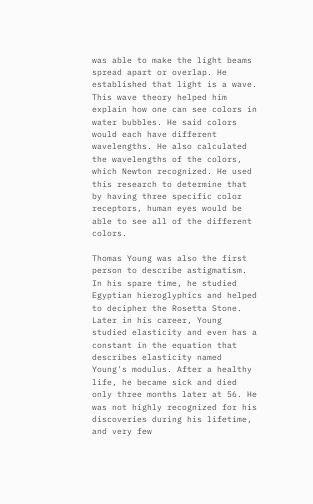was able to make the light beams spread apart or overlap. He established that light is a wave. This wave theory helped him explain how one can see colors in water bubbles. He said colors would each have different wavelengths. He also calculated the wavelengths of the colors, which Newton recognized. He used this research to determine that by having three specific color receptors, human eyes would be able to see all of the different colors.

Thomas Young was also the first person to describe astigmatism. In his spare time, he studied Egyptian hieroglyphics and helped to decipher the Rosetta Stone. Later in his career, Young studied elasticity and even has a constant in the equation that describes elasticity named Young's modulus. After a healthy life, he became sick and died only three months later at 56. He was not highly recognized for his discoveries during his lifetime, and very few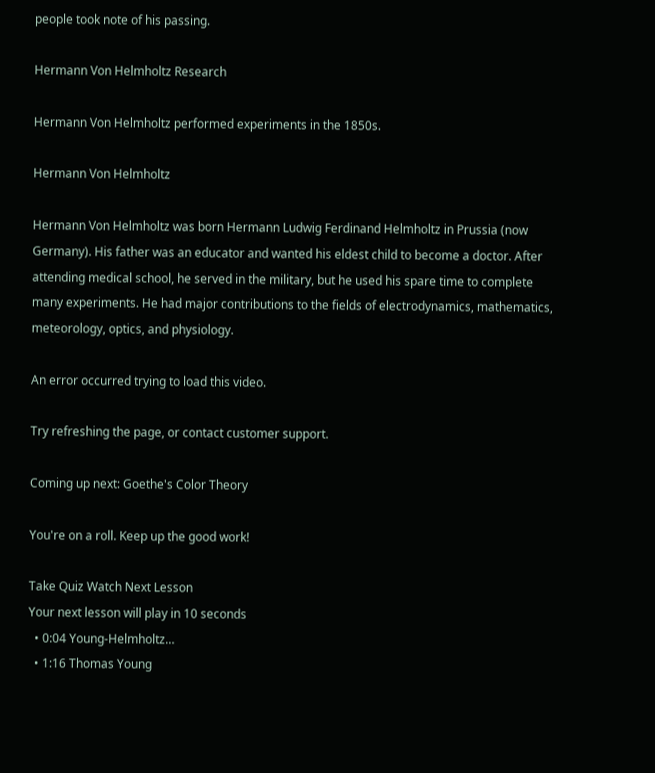people took note of his passing.

Hermann Von Helmholtz Research

Hermann Von Helmholtz performed experiments in the 1850s.

Hermann Von Helmholtz

Hermann Von Helmholtz was born Hermann Ludwig Ferdinand Helmholtz in Prussia (now Germany). His father was an educator and wanted his eldest child to become a doctor. After attending medical school, he served in the military, but he used his spare time to complete many experiments. He had major contributions to the fields of electrodynamics, mathematics, meteorology, optics, and physiology.

An error occurred trying to load this video.

Try refreshing the page, or contact customer support.

Coming up next: Goethe's Color Theory

You're on a roll. Keep up the good work!

Take Quiz Watch Next Lesson
Your next lesson will play in 10 seconds
  • 0:04 Young-Helmholtz…
  • 1:16 Thomas Young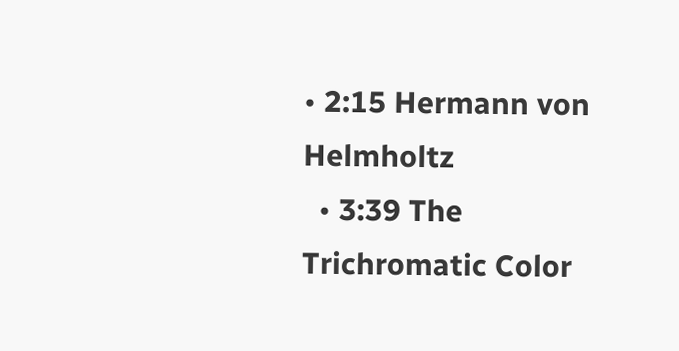• 2:15 Hermann von Helmholtz
  • 3:39 The Trichromatic Color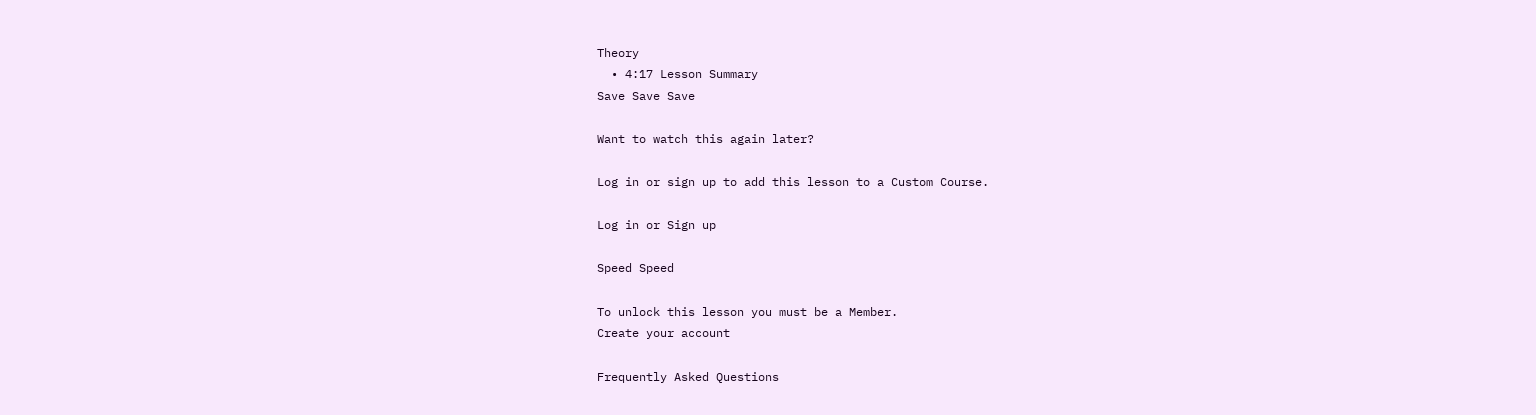Theory
  • 4:17 Lesson Summary
Save Save Save

Want to watch this again later?

Log in or sign up to add this lesson to a Custom Course.

Log in or Sign up

Speed Speed

To unlock this lesson you must be a Member.
Create your account

Frequently Asked Questions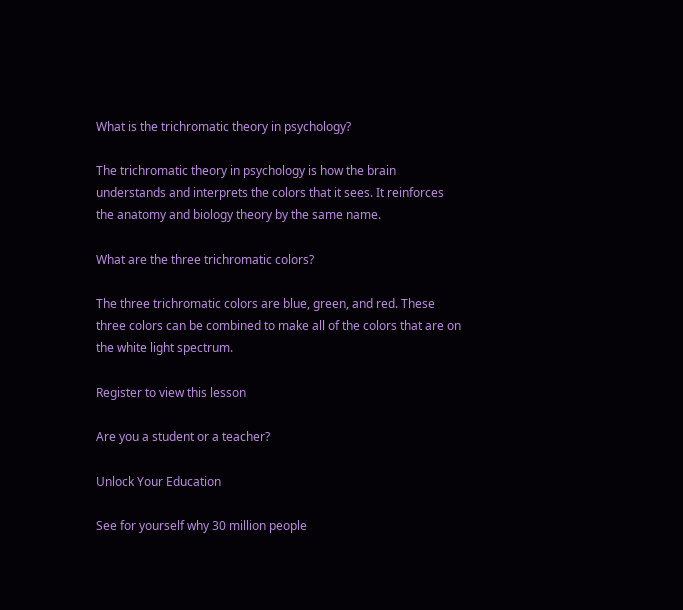What is the trichromatic theory in psychology?

The trichromatic theory in psychology is how the brain understands and interprets the colors that it sees. It reinforces the anatomy and biology theory by the same name.

What are the three trichromatic colors?

The three trichromatic colors are blue, green, and red. These three colors can be combined to make all of the colors that are on the white light spectrum.

Register to view this lesson

Are you a student or a teacher?

Unlock Your Education

See for yourself why 30 million people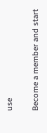use

Become a member and start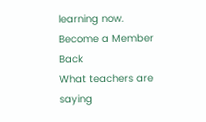learning now.
Become a Member  Back
What teachers are saying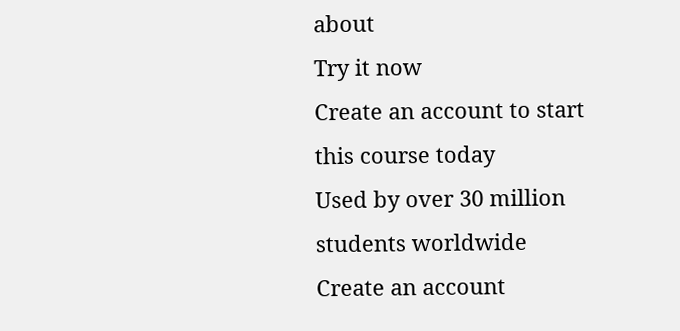about
Try it now
Create an account to start this course today
Used by over 30 million students worldwide
Create an account